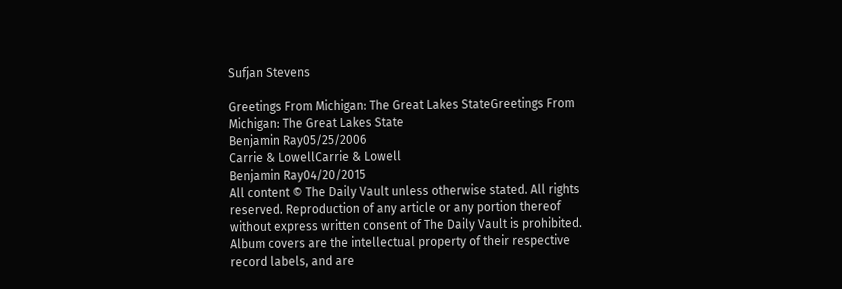Sufjan Stevens

Greetings From Michigan: The Great Lakes StateGreetings From Michigan: The Great Lakes State
Benjamin Ray05/25/2006
Carrie & LowellCarrie & Lowell
Benjamin Ray04/20/2015
All content © The Daily Vault unless otherwise stated. All rights reserved. Reproduction of any article or any portion thereof without express written consent of The Daily Vault is prohibited. Album covers are the intellectual property of their respective record labels, and are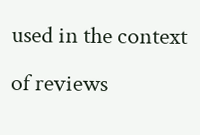used in the context of reviews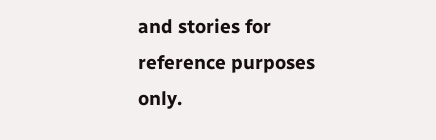and stories for reference purposes only.